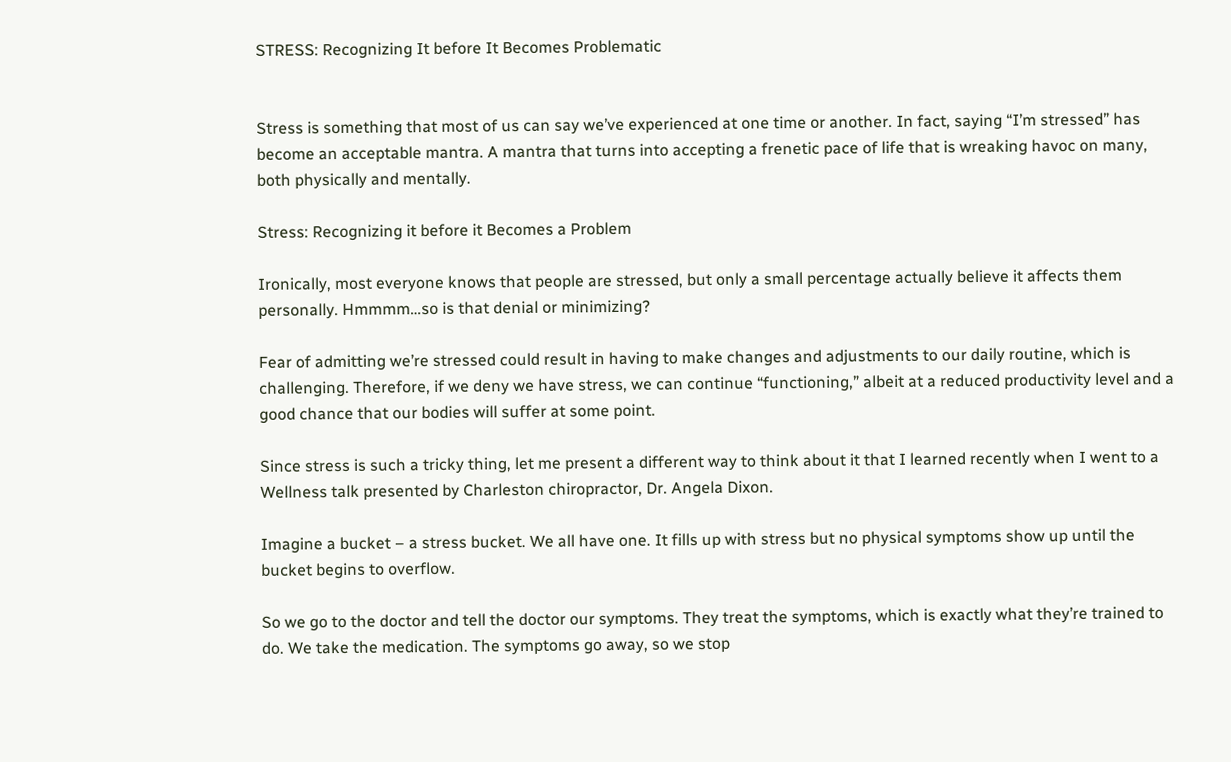STRESS: Recognizing It before It Becomes Problematic


Stress is something that most of us can say we’ve experienced at one time or another. In fact, saying “I’m stressed” has become an acceptable mantra. A mantra that turns into accepting a frenetic pace of life that is wreaking havoc on many, both physically and mentally.

Stress: Recognizing it before it Becomes a Problem

Ironically, most everyone knows that people are stressed, but only a small percentage actually believe it affects them personally. Hmmmm…so is that denial or minimizing?

Fear of admitting we’re stressed could result in having to make changes and adjustments to our daily routine, which is challenging. Therefore, if we deny we have stress, we can continue “functioning,” albeit at a reduced productivity level and a good chance that our bodies will suffer at some point.

Since stress is such a tricky thing, let me present a different way to think about it that I learned recently when I went to a Wellness talk presented by Charleston chiropractor, Dr. Angela Dixon.

Imagine a bucket – a stress bucket. We all have one. It fills up with stress but no physical symptoms show up until the bucket begins to overflow.

So we go to the doctor and tell the doctor our symptoms. They treat the symptoms, which is exactly what they’re trained to do. We take the medication. The symptoms go away, so we stop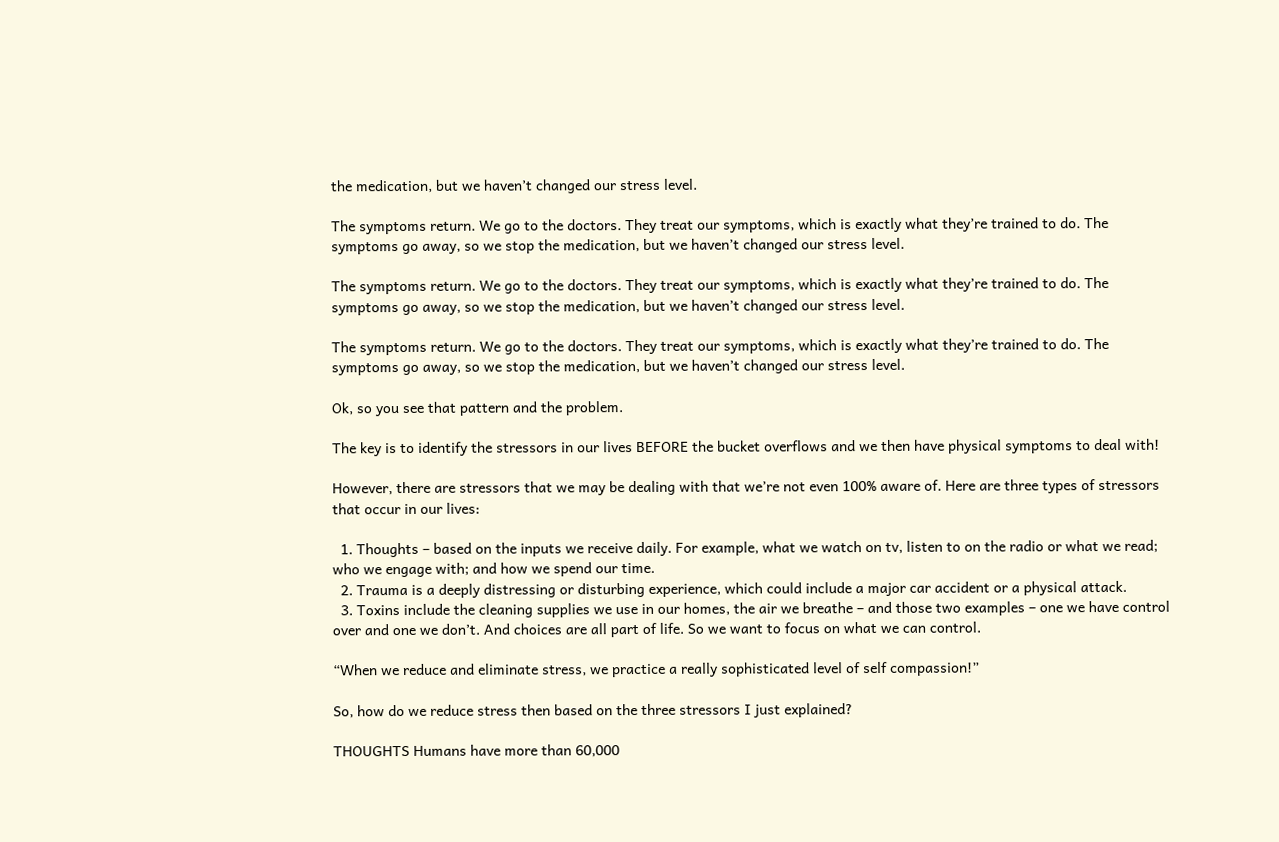the medication, but we haven’t changed our stress level.

The symptoms return. We go to the doctors. They treat our symptoms, which is exactly what they’re trained to do. The symptoms go away, so we stop the medication, but we haven’t changed our stress level.

The symptoms return. We go to the doctors. They treat our symptoms, which is exactly what they’re trained to do. The symptoms go away, so we stop the medication, but we haven’t changed our stress level.

The symptoms return. We go to the doctors. They treat our symptoms, which is exactly what they’re trained to do. The symptoms go away, so we stop the medication, but we haven’t changed our stress level.

Ok, so you see that pattern and the problem.

The key is to identify the stressors in our lives BEFORE the bucket overflows and we then have physical symptoms to deal with!

However, there are stressors that we may be dealing with that we’re not even 100% aware of. Here are three types of stressors that occur in our lives:

  1. Thoughts – based on the inputs we receive daily. For example, what we watch on tv, listen to on the radio or what we read; who we engage with; and how we spend our time.
  2. Trauma is a deeply distressing or disturbing experience, which could include a major car accident or a physical attack.
  3. Toxins include the cleaning supplies we use in our homes, the air we breathe – and those two examples – one we have control over and one we don’t. And choices are all part of life. So we want to focus on what we can control.

“When we reduce and eliminate stress, we practice a really sophisticated level of self compassion!”

So, how do we reduce stress then based on the three stressors I just explained?

THOUGHTS Humans have more than 60,000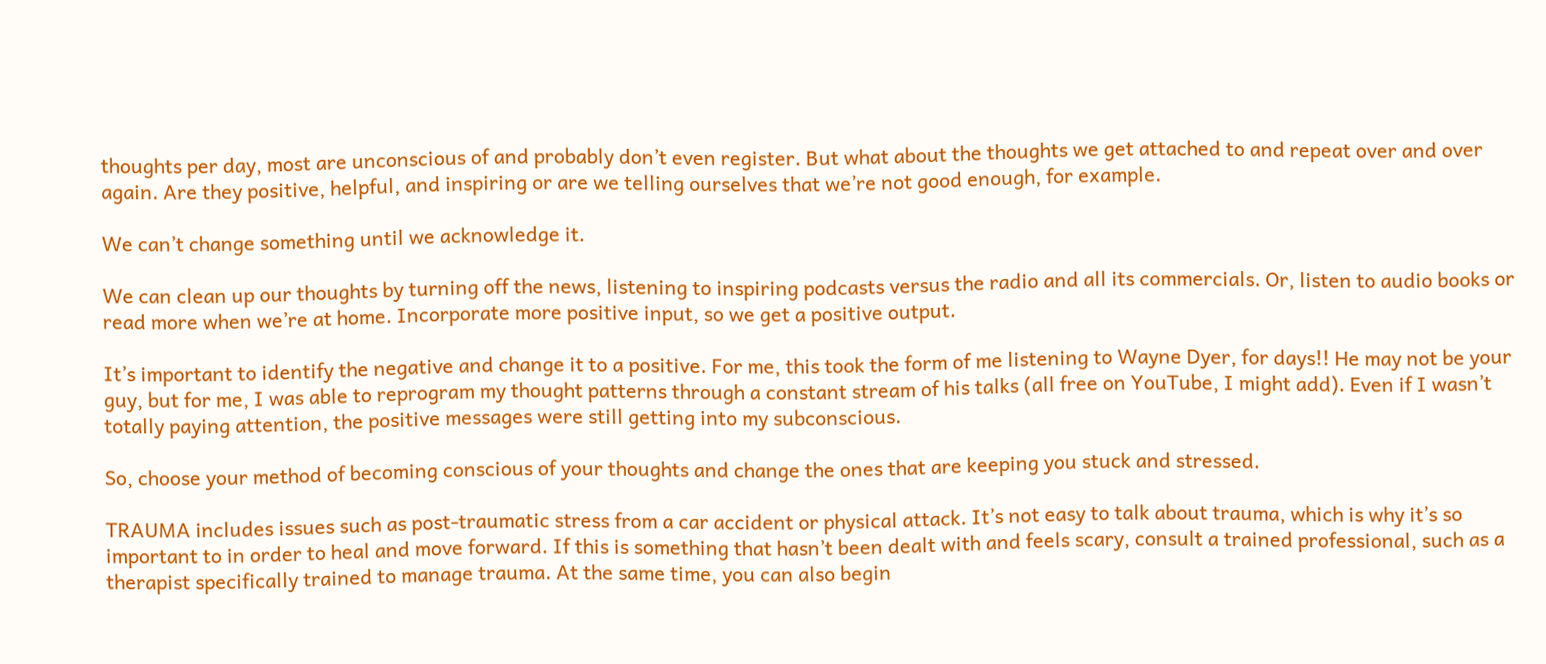thoughts per day, most are unconscious of and probably don’t even register. But what about the thoughts we get attached to and repeat over and over again. Are they positive, helpful, and inspiring or are we telling ourselves that we’re not good enough, for example.

We can’t change something until we acknowledge it.

We can clean up our thoughts by turning off the news, listening to inspiring podcasts versus the radio and all its commercials. Or, listen to audio books or read more when we’re at home. Incorporate more positive input, so we get a positive output.

It’s important to identify the negative and change it to a positive. For me, this took the form of me listening to Wayne Dyer, for days!! He may not be your guy, but for me, I was able to reprogram my thought patterns through a constant stream of his talks (all free on YouTube, I might add). Even if I wasn’t totally paying attention, the positive messages were still getting into my subconscious.

So, choose your method of becoming conscious of your thoughts and change the ones that are keeping you stuck and stressed.

TRAUMA includes issues such as post-traumatic stress from a car accident or physical attack. It’s not easy to talk about trauma, which is why it’s so important to in order to heal and move forward. If this is something that hasn’t been dealt with and feels scary, consult a trained professional, such as a therapist specifically trained to manage trauma. At the same time, you can also begin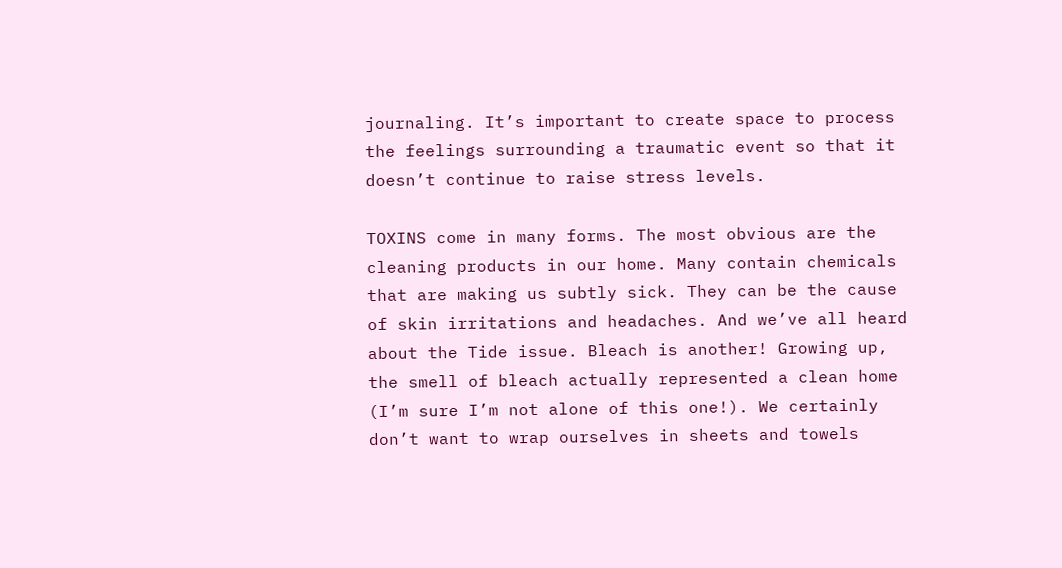journaling. It’s important to create space to process the feelings surrounding a traumatic event so that it doesn’t continue to raise stress levels.

TOXINS come in many forms. The most obvious are the cleaning products in our home. Many contain chemicals that are making us subtly sick. They can be the cause of skin irritations and headaches. And we’ve all heard about the Tide issue. Bleach is another! Growing up, the smell of bleach actually represented a clean home (I’m sure I’m not alone of this one!). We certainly don’t want to wrap ourselves in sheets and towels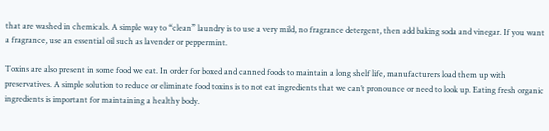that are washed in chemicals. A simple way to “clean” laundry is to use a very mild, no fragrance detergent, then add baking soda and vinegar. If you want a fragrance, use an essential oil such as lavender or peppermint.

Toxins are also present in some food we eat. In order for boxed and canned foods to maintain a long shelf life, manufacturers load them up with preservatives. A simple solution to reduce or eliminate food toxins is to not eat ingredients that we can’t pronounce or need to look up. Eating fresh organic ingredients is important for maintaining a healthy body.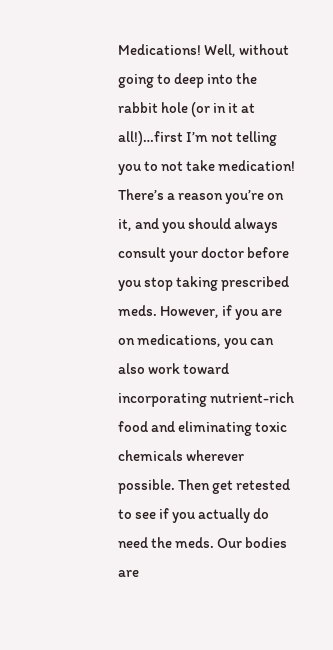Medications! Well, without going to deep into the rabbit hole (or in it at all!)…first I’m not telling you to not take medication! There’s a reason you’re on it, and you should always consult your doctor before you stop taking prescribed meds. However, if you are on medications, you can also work toward incorporating nutrient-rich food and eliminating toxic chemicals wherever possible. Then get retested to see if you actually do need the meds. Our bodies are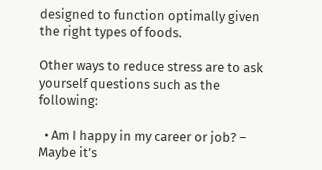designed to function optimally given the right types of foods.

Other ways to reduce stress are to ask yourself questions such as the following:

  • Am I happy in my career or job? – Maybe it’s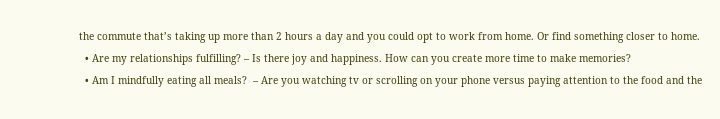the commute that’s taking up more than 2 hours a day and you could opt to work from home. Or find something closer to home.
  • Are my relationships fulfilling? – Is there joy and happiness. How can you create more time to make memories?
  • Am I mindfully eating all meals?  – Are you watching tv or scrolling on your phone versus paying attention to the food and the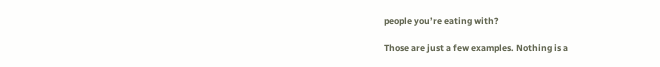people you’re eating with?

Those are just a few examples. Nothing is a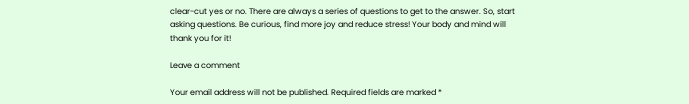clear-cut yes or no. There are always a series of questions to get to the answer. So, start asking questions. Be curious, find more joy and reduce stress! Your body and mind will thank you for it!

Leave a comment

Your email address will not be published. Required fields are marked *